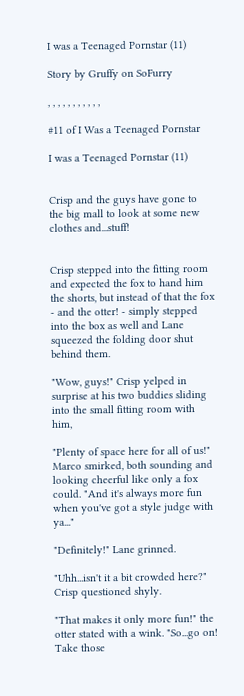I was a Teenaged Pornstar (11)

Story by Gruffy on SoFurry

, , , , , , , , , , ,

#11 of I Was a Teenaged Pornstar

I was a Teenaged Pornstar (11)


Crisp and the guys have gone to the big mall to look at some new clothes and...stuff!


Crisp stepped into the fitting room and expected the fox to hand him the shorts, but instead of that the fox - and the otter! - simply stepped into the box as well and Lane squeezed the folding door shut behind them.

"Wow, guys!" Crisp yelped in surprise at his two buddies sliding into the small fitting room with him,

"Plenty of space here for all of us!" Marco smirked, both sounding and looking cheerful like only a fox could. "And it's always more fun when you've got a style judge with ya..."

"Definitely!" Lane grinned.

"Uhh...isn't it a bit crowded here?" Crisp questioned shyly.

"That makes it only more fun!" the otter stated with a wink. "So...go on! Take those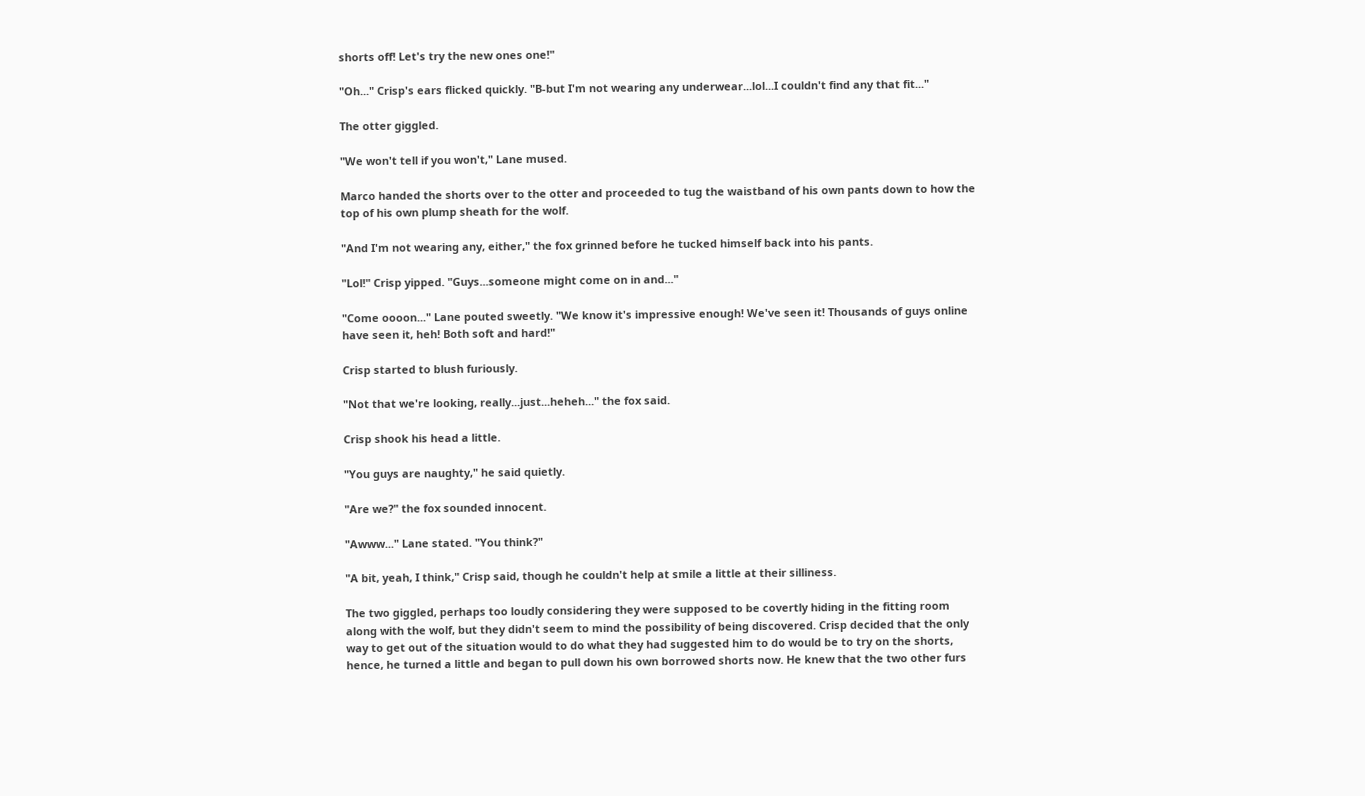shorts off! Let's try the new ones one!"

"Oh..." Crisp's ears flicked quickly. "B-but I'm not wearing any underwear...lol...I couldn't find any that fit..."

The otter giggled.

"We won't tell if you won't," Lane mused.

Marco handed the shorts over to the otter and proceeded to tug the waistband of his own pants down to how the top of his own plump sheath for the wolf.

"And I'm not wearing any, either," the fox grinned before he tucked himself back into his pants.

"Lol!" Crisp yipped. "Guys...someone might come on in and..."

"Come oooon..." Lane pouted sweetly. "We know it's impressive enough! We've seen it! Thousands of guys online have seen it, heh! Both soft and hard!"

Crisp started to blush furiously.

"Not that we're looking, really...just...heheh..." the fox said.

Crisp shook his head a little.

"You guys are naughty," he said quietly.

"Are we?" the fox sounded innocent.

"Awww..." Lane stated. "You think?"

"A bit, yeah, I think," Crisp said, though he couldn't help at smile a little at their silliness.

The two giggled, perhaps too loudly considering they were supposed to be covertly hiding in the fitting room along with the wolf, but they didn't seem to mind the possibility of being discovered. Crisp decided that the only way to get out of the situation would to do what they had suggested him to do would be to try on the shorts, hence, he turned a little and began to pull down his own borrowed shorts now. He knew that the two other furs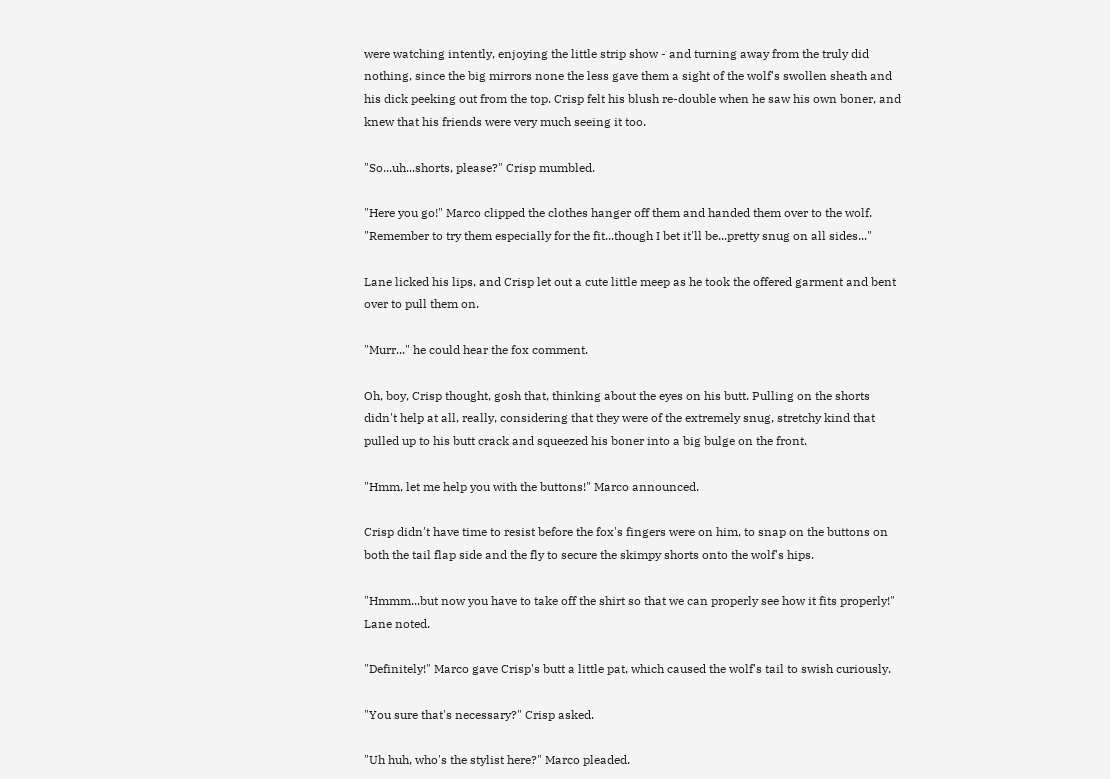were watching intently, enjoying the little strip show - and turning away from the truly did nothing, since the big mirrors none the less gave them a sight of the wolf's swollen sheath and his dick peeking out from the top. Crisp felt his blush re-double when he saw his own boner, and knew that his friends were very much seeing it too.

"So...uh...shorts, please?" Crisp mumbled.

"Here you go!" Marco clipped the clothes hanger off them and handed them over to the wolf. "Remember to try them especially for the fit...though I bet it'll be...pretty snug on all sides..."

Lane licked his lips, and Crisp let out a cute little meep as he took the offered garment and bent over to pull them on.

"Murr..." he could hear the fox comment.

Oh, boy, Crisp thought, gosh that, thinking about the eyes on his butt. Pulling on the shorts didn't help at all, really, considering that they were of the extremely snug, stretchy kind that pulled up to his butt crack and squeezed his boner into a big bulge on the front.

"Hmm, let me help you with the buttons!" Marco announced.

Crisp didn't have time to resist before the fox's fingers were on him, to snap on the buttons on both the tail flap side and the fly to secure the skimpy shorts onto the wolf's hips.

"Hmmm...but now you have to take off the shirt so that we can properly see how it fits properly!" Lane noted.

"Definitely!" Marco gave Crisp's butt a little pat, which caused the wolf's tail to swish curiously.

"You sure that's necessary?" Crisp asked.

"Uh huh, who's the stylist here?" Marco pleaded.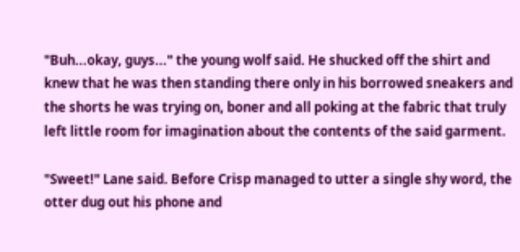"Buh...okay, guys..." the young wolf said. He shucked off the shirt and knew that he was then standing there only in his borrowed sneakers and the shorts he was trying on, boner and all poking at the fabric that truly left little room for imagination about the contents of the said garment.

"Sweet!" Lane said. Before Crisp managed to utter a single shy word, the otter dug out his phone and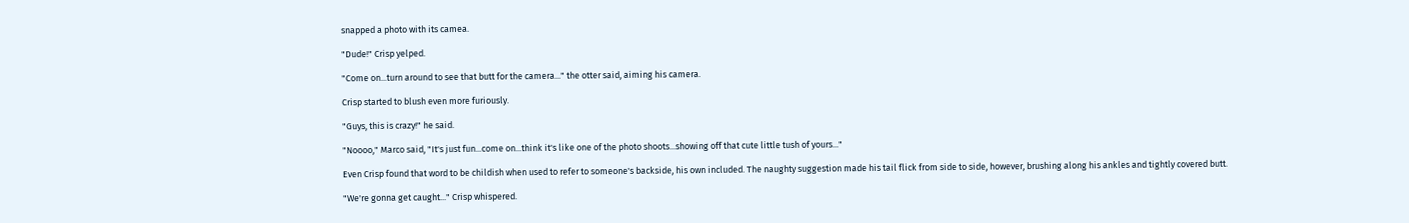snapped a photo with its camea.

"Dude!" Crisp yelped.

"Come on...turn around to see that butt for the camera..." the otter said, aiming his camera.

Crisp started to blush even more furiously.

"Guys, this is crazy!" he said.

"Noooo," Marco said, "It's just fun...come on...think it's like one of the photo shoots...showing off that cute little tush of yours..."

Even Crisp found that word to be childish when used to refer to someone's backside, his own included. The naughty suggestion made his tail flick from side to side, however, brushing along his ankles and tightly covered butt.

"We're gonna get caught..." Crisp whispered.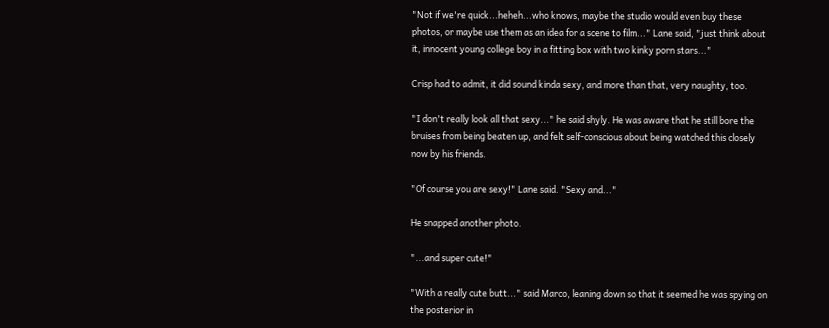"Not if we're quick...heheh...who knows, maybe the studio would even buy these photos, or maybe use them as an idea for a scene to film..." Lane said, "just think about it, innocent young college boy in a fitting box with two kinky porn stars..."

Crisp had to admit, it did sound kinda sexy, and more than that, very naughty, too.

"I don't really look all that sexy..." he said shyly. He was aware that he still bore the bruises from being beaten up, and felt self-conscious about being watched this closely now by his friends.

"Of course you are sexy!" Lane said. "Sexy and..."

He snapped another photo.

"...and super cute!"

"With a really cute butt..." said Marco, leaning down so that it seemed he was spying on the posterior in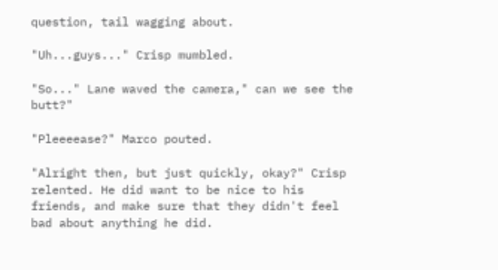question, tail wagging about.

"Uh...guys..." Crisp mumbled.

"So..." Lane waved the camera," can we see the butt?"

"Pleeeease?" Marco pouted.

"Alright then, but just quickly, okay?" Crisp relented. He did want to be nice to his friends, and make sure that they didn't feel bad about anything he did.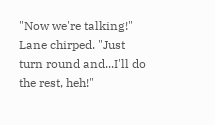"Now we're talking!" Lane chirped. "Just turn round and...I'll do the rest, heh!"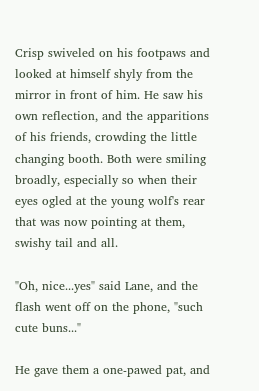Crisp swiveled on his footpaws and looked at himself shyly from the mirror in front of him. He saw his own reflection, and the apparitions of his friends, crowding the little changing booth. Both were smiling broadly, especially so when their eyes ogled at the young wolf's rear that was now pointing at them, swishy tail and all.

"Oh, nice...yes" said Lane, and the flash went off on the phone, "such cute buns..."

He gave them a one-pawed pat, and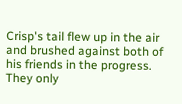Crisp's tail flew up in the air and brushed against both of his friends in the progress. They only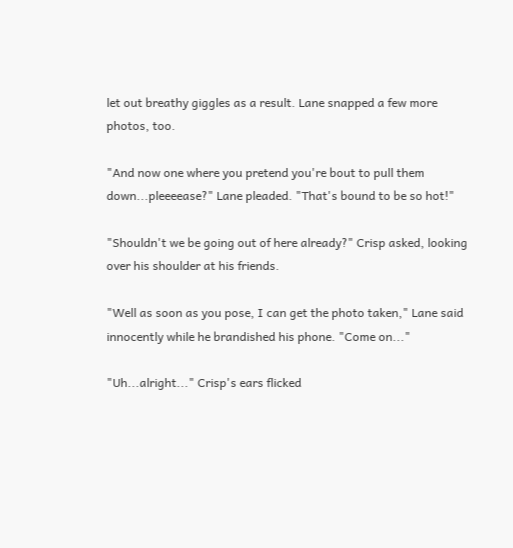let out breathy giggles as a result. Lane snapped a few more photos, too.

"And now one where you pretend you're bout to pull them down...pleeeease?" Lane pleaded. "That's bound to be so hot!"

"Shouldn't we be going out of here already?" Crisp asked, looking over his shoulder at his friends.

"Well as soon as you pose, I can get the photo taken," Lane said innocently while he brandished his phone. "Come on..."

"Uh...alright..." Crisp's ears flicked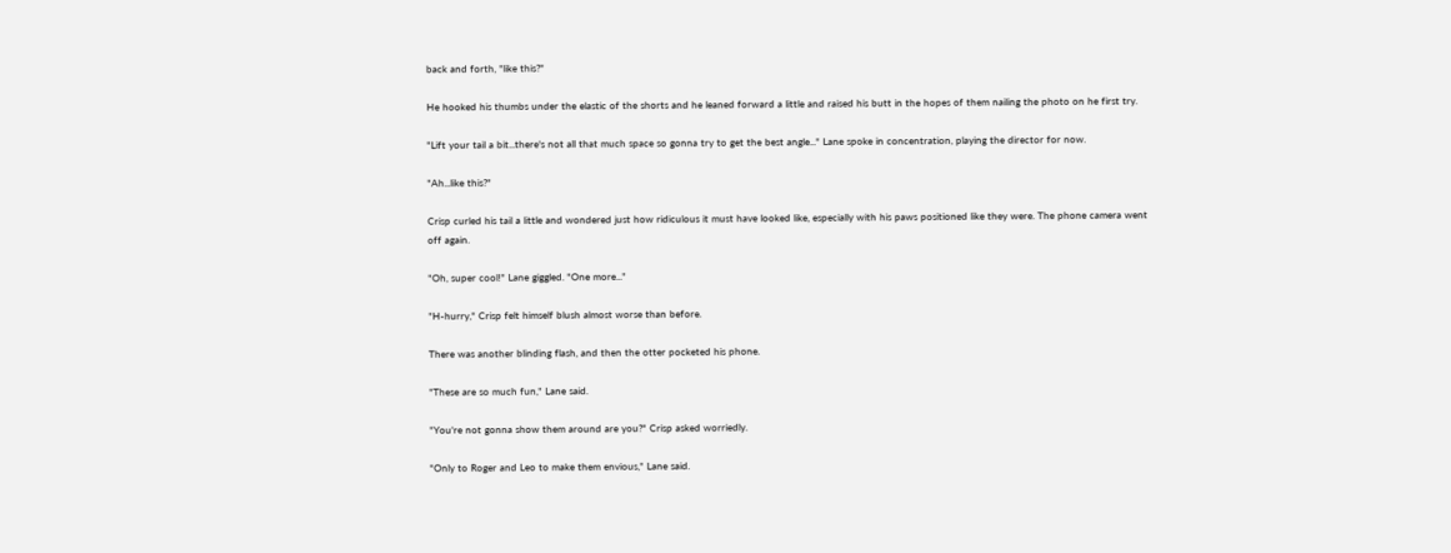back and forth, "like this?"

He hooked his thumbs under the elastic of the shorts and he leaned forward a little and raised his butt in the hopes of them nailing the photo on he first try.

"Lift your tail a bit...there's not all that much space so gonna try to get the best angle..." Lane spoke in concentration, playing the director for now.

"Ah...like this?"

Crisp curled his tail a little and wondered just how ridiculous it must have looked like, especially with his paws positioned like they were. The phone camera went off again.

"Oh, super cool!" Lane giggled. "One more..."

"H-hurry," Crisp felt himself blush almost worse than before.

There was another blinding flash, and then the otter pocketed his phone.

"These are so much fun," Lane said.

"You're not gonna show them around are you?" Crisp asked worriedly.

"Only to Roger and Leo to make them envious," Lane said.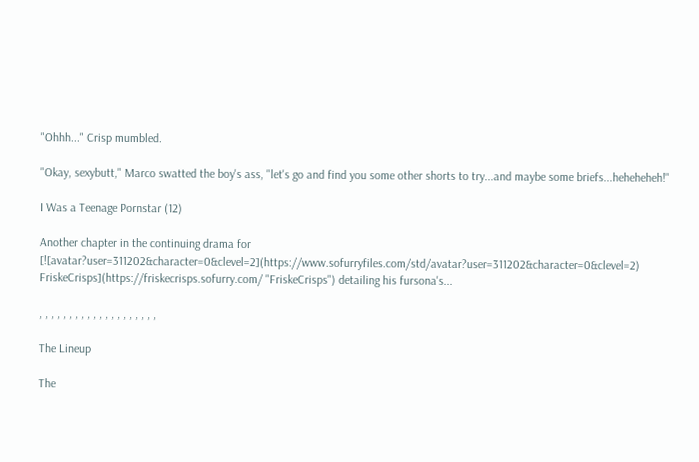"Ohhh..." Crisp mumbled.

"Okay, sexybutt," Marco swatted the boy's ass, "let's go and find you some other shorts to try...and maybe some briefs...heheheheh!"

I Was a Teenage Pornstar (12)

Another chapter in the continuing drama for [![avatar?user=311202&character=0&clevel=2](https://www.sofurryfiles.com/std/avatar?user=311202&character=0&clevel=2) FriskeCrisps](https://friskecrisps.sofurry.com/ "FriskeCrisps") detailing his fursona's...

, , , , , , , , , , , , , , , , , , , ,

The Lineup

The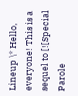Lineup \* Hello, everyone! This is a sequel to [![Special Parole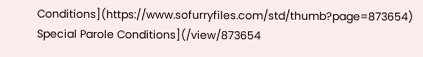Conditions](https://www.sofurryfiles.com/std/thumb?page=873654) Special Parole Conditions](/view/873654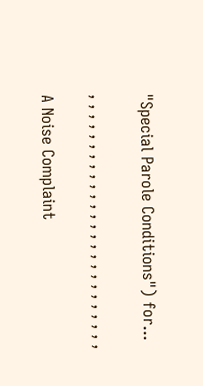"Special Parole Conditions") for...

, , , , , , , , , , , , , , , , , , , , , , , , , ,

A Noise Complaint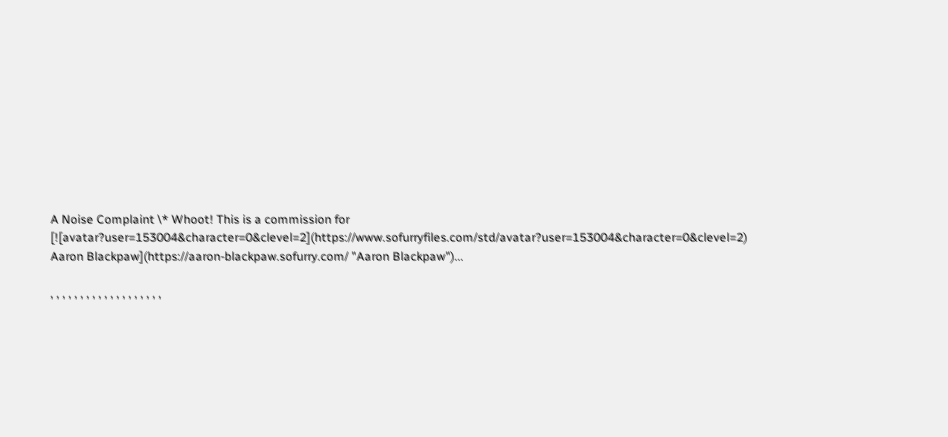A Noise Complaint \* Whoot! This is a commission for [![avatar?user=153004&character=0&clevel=2](https://www.sofurryfiles.com/std/avatar?user=153004&character=0&clevel=2) Aaron Blackpaw](https://aaron-blackpaw.sofurry.com/ "Aaron Blackpaw")...

, , , , , , , , , , , , , , , , , , ,